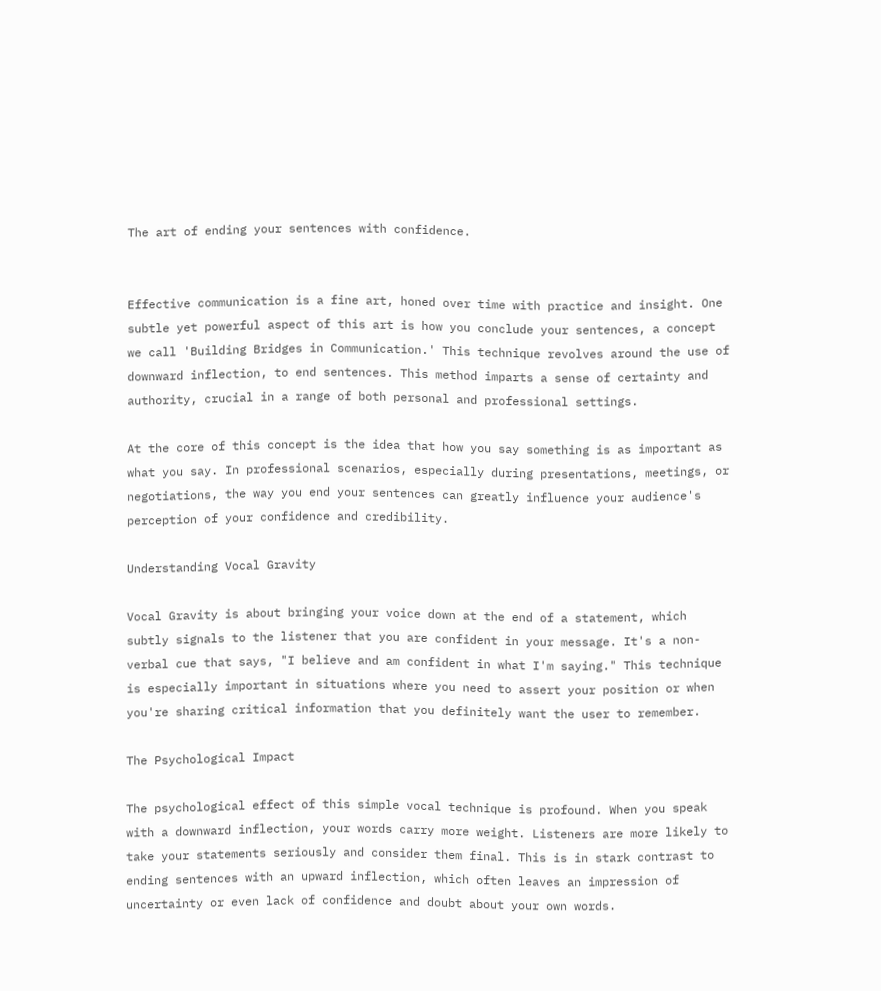The art of ending your sentences with confidence.


Effective communication is a fine art, honed over time with practice and insight. One subtle yet powerful aspect of this art is how you conclude your sentences, a concept we call 'Building Bridges in Communication.' This technique revolves around the use of  downward inflection, to end sentences. This method imparts a sense of certainty and authority, crucial in a range of both personal and professional settings.

At the core of this concept is the idea that how you say something is as important as what you say. In professional scenarios, especially during presentations, meetings, or negotiations, the way you end your sentences can greatly influence your audience's perception of your confidence and credibility.

Understanding Vocal Gravity

Vocal Gravity is about bringing your voice down at the end of a statement, which subtly signals to the listener that you are confident in your message. It's a non-verbal cue that says, "I believe and am confident in what I'm saying." This technique is especially important in situations where you need to assert your position or when you're sharing critical information that you definitely want the user to remember.

The Psychological Impact

The psychological effect of this simple vocal technique is profound. When you speak with a downward inflection, your words carry more weight. Listeners are more likely to take your statements seriously and consider them final. This is in stark contrast to ending sentences with an upward inflection, which often leaves an impression of uncertainty or even lack of confidence and doubt about your own words.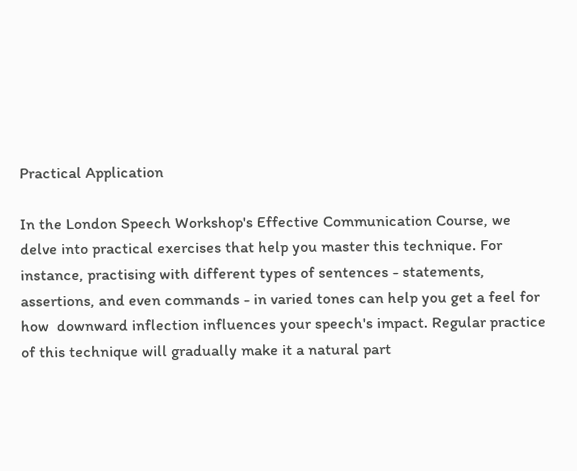Practical Application

In the London Speech Workshop's Effective Communication Course, we delve into practical exercises that help you master this technique. For instance, practising with different types of sentences - statements, assertions, and even commands - in varied tones can help you get a feel for how  downward inflection influences your speech's impact. Regular practice of this technique will gradually make it a natural part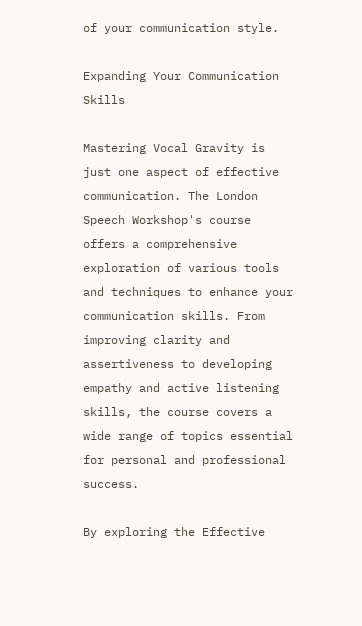of your communication style.

Expanding Your Communication Skills

Mastering Vocal Gravity is just one aspect of effective communication. The London Speech Workshop's course offers a comprehensive exploration of various tools and techniques to enhance your communication skills. From improving clarity and assertiveness to developing empathy and active listening skills, the course covers a wide range of topics essential for personal and professional success.

By exploring the Effective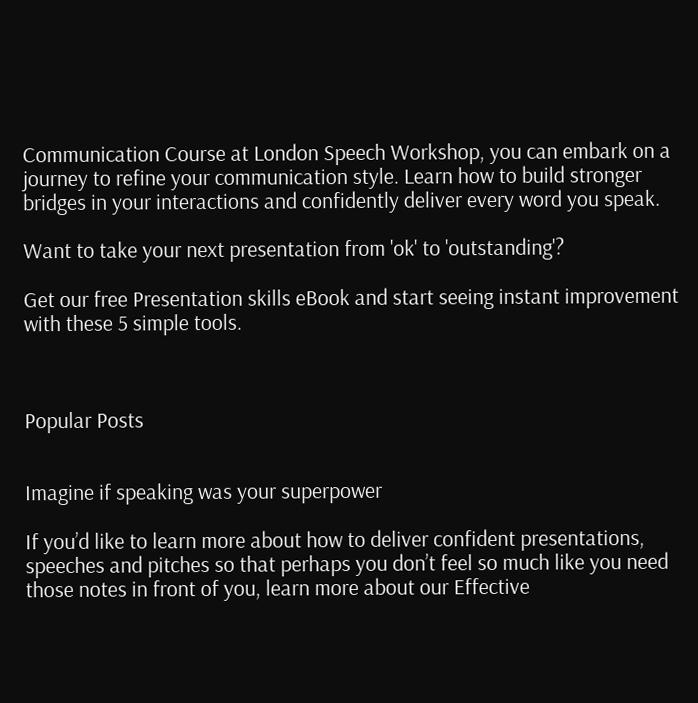Communication Course at London Speech Workshop, you can embark on a journey to refine your communication style. Learn how to build stronger bridges in your interactions and confidently deliver every word you speak.

Want to take your next presentation from 'ok' to 'outstanding'?

Get our free Presentation skills eBook and start seeing instant improvement with these 5 simple tools.



Popular Posts


Imagine if speaking was your superpower

If you’d like to learn more about how to deliver confident presentations, speeches and pitches so that perhaps you don’t feel so much like you need those notes in front of you, learn more about our Effective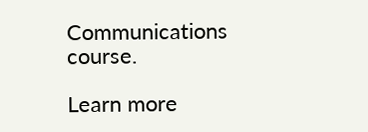Communications course.

Learn more